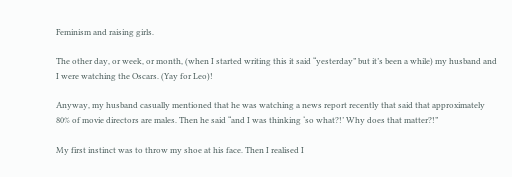Feminism and raising girls.

The other day, or week, or month, (when I started writing this it said “yesterday” but it’s been a while) my husband and I were watching the Oscars. (Yay for Leo)!

Anyway, my husband casually mentioned that he was watching a news report recently that said that approximately 80% of movie directors are males. Then he said “and I was thinking ‘so what?!’ Why does that matter?!”

My first instinct was to throw my shoe at his face. Then I realised I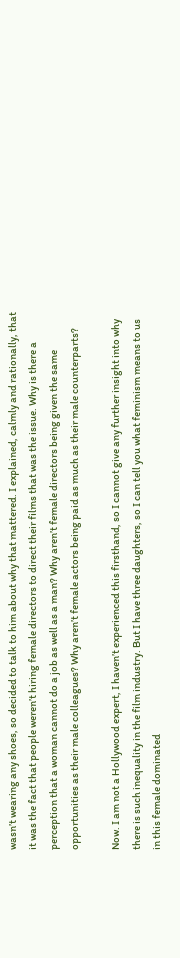wasn’t wearing any shoes, so decided to talk to him about why that mattered. I explained, calmly and rationally, that it was the fact that people weren’t hiring female directors to direct their films that was the issue. Why is there a perception that a woman cannot do a job as well as a man? Why aren’t female directors being given the same opportunities as their male colleagues? Why aren’t female actors being paid as much as their male counterparts?

Now. I am not a Hollywood expert, I haven’t experienced this firsthand, so I cannot give any further insight into why there is such inequality in the film industry. But I have three daughters, so I can tell you what feminism means to us in this female dominated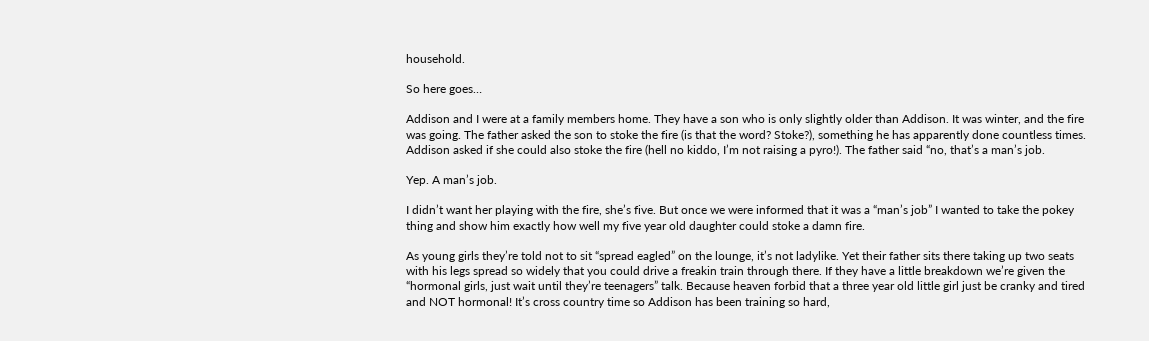household.

So here goes…

Addison and I were at a family members home. They have a son who is only slightly older than Addison. It was winter, and the fire was going. The father asked the son to stoke the fire (is that the word? Stoke?), something he has apparently done countless times. Addison asked if she could also stoke the fire (hell no kiddo, I’m not raising a pyro!). The father said “no, that’s a man’s job.

Yep. A man’s job.

I didn’t want her playing with the fire, she’s five. But once we were informed that it was a “man’s job” I wanted to take the pokey thing and show him exactly how well my five year old daughter could stoke a damn fire.

As young girls they’re told not to sit “spread eagled” on the lounge, it’s not ladylike. Yet their father sits there taking up two seats with his legs spread so widely that you could drive a freakin train through there. If they have a little breakdown we’re given the “hormonal girls, just wait until they’re teenagers” talk. Because heaven forbid that a three year old little girl just be cranky and tired and NOT hormonal! It’s cross country time so Addison has been training so hard,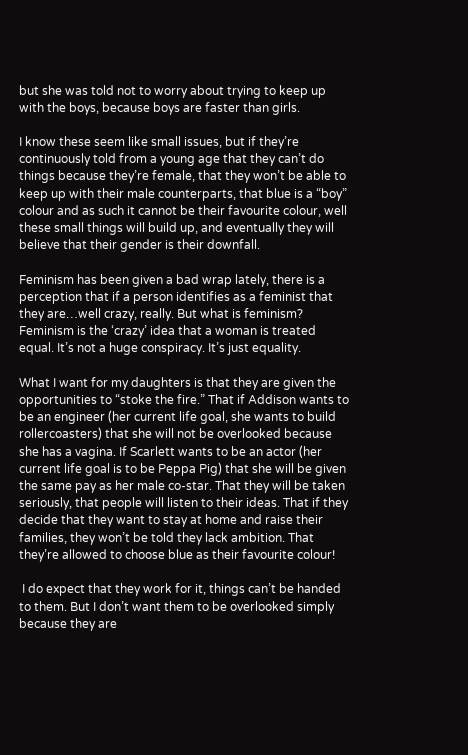but she was told not to worry about trying to keep up with the boys, because boys are faster than girls.

I know these seem like small issues, but if they’re continuously told from a young age that they can’t do things because they’re female, that they won’t be able to keep up with their male counterparts, that blue is a “boy” colour and as such it cannot be their favourite colour, well these small things will build up, and eventually they will believe that their gender is their downfall.

Feminism has been given a bad wrap lately, there is a perception that if a person identifies as a feminist that they are…well crazy, really. But what is feminism? Feminism is the ‘crazy’ idea that a woman is treated equal. It’s not a huge conspiracy. It’s just equality.

What I want for my daughters is that they are given the opportunities to “stoke the fire.” That if Addison wants to be an engineer (her current life goal, she wants to build rollercoasters) that she will not be overlooked because she has a vagina. If Scarlett wants to be an actor (her current life goal is to be Peppa Pig) that she will be given the same pay as her male co-star. That they will be taken seriously, that people will listen to their ideas. That if they decide that they want to stay at home and raise their families, they won’t be told they lack ambition. That they’re allowed to choose blue as their favourite colour!

 I do expect that they work for it, things can’t be handed to them. But I don’t want them to be overlooked simply because they are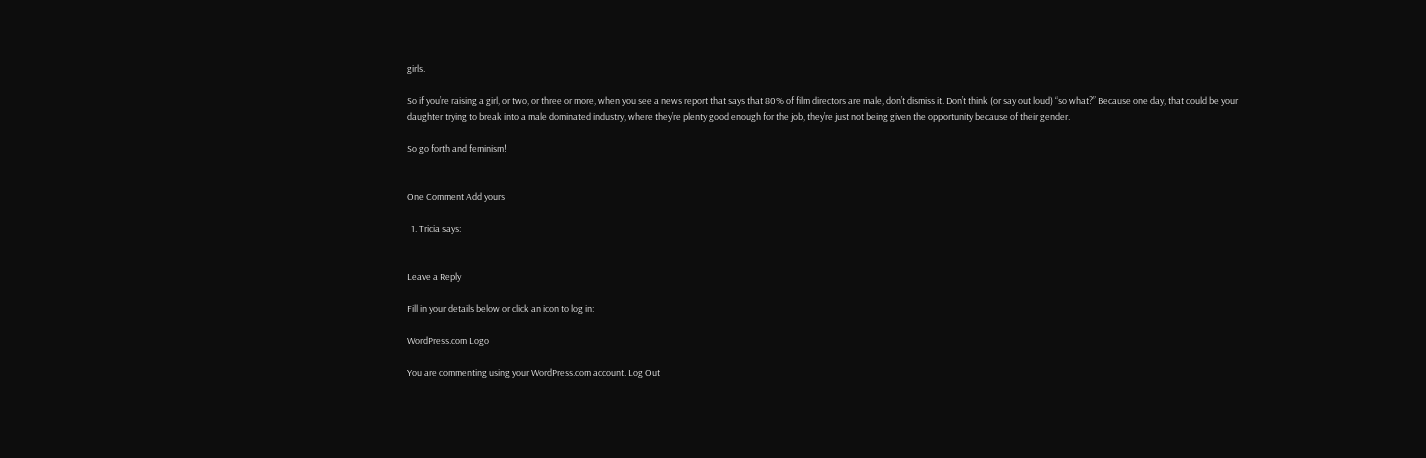girls.

So if you’re raising a girl, or two, or three or more, when you see a news report that says that 80% of film directors are male, don’t dismiss it. Don’t think (or say out loud) “so what?” Because one day, that could be your daughter trying to break into a male dominated industry, where they’re plenty good enough for the job, they’re just not being given the opportunity because of their gender.

So go forth and feminism!


One Comment Add yours

  1. Tricia says:


Leave a Reply

Fill in your details below or click an icon to log in:

WordPress.com Logo

You are commenting using your WordPress.com account. Log Out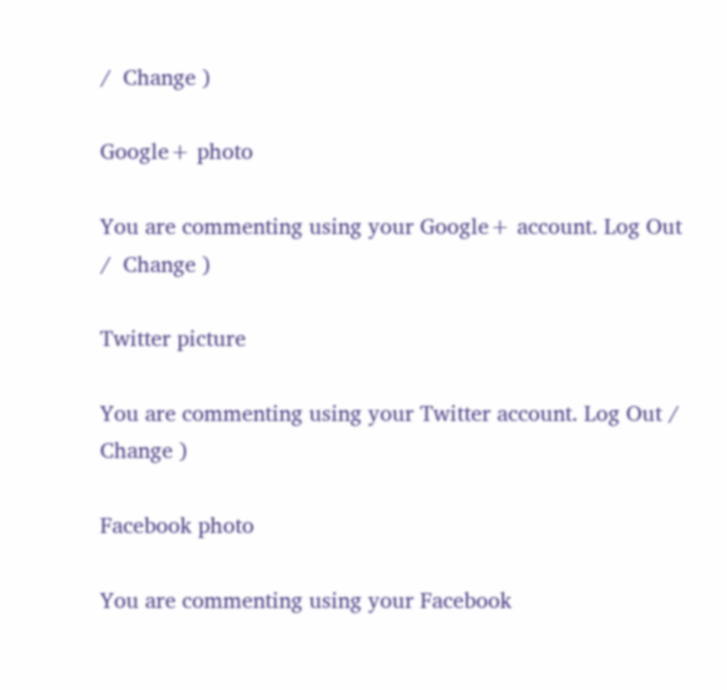/  Change )

Google+ photo

You are commenting using your Google+ account. Log Out /  Change )

Twitter picture

You are commenting using your Twitter account. Log Out /  Change )

Facebook photo

You are commenting using your Facebook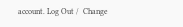account. Log Out /  Change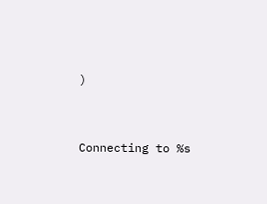)


Connecting to %s